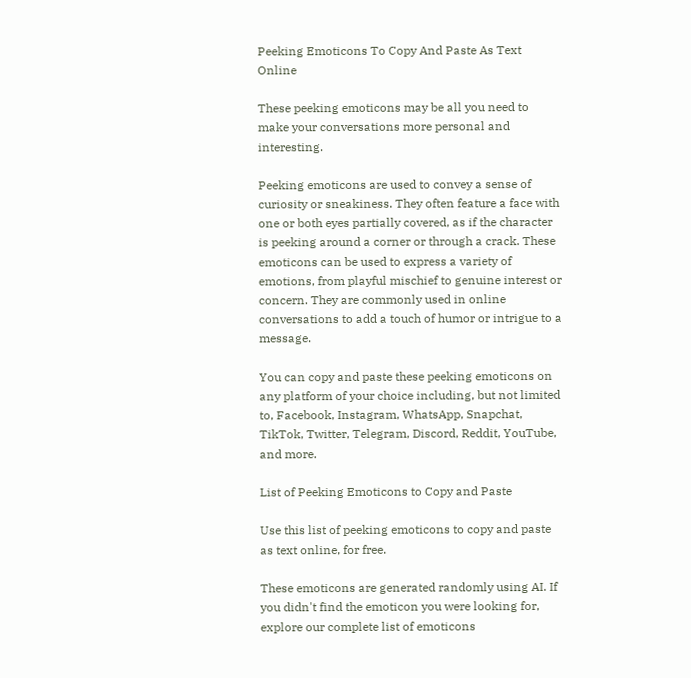Peeking Emoticons To Copy And Paste As Text Online

These peeking emoticons may be all you need to make your conversations more personal and interesting.

Peeking emoticons are used to convey a sense of curiosity or sneakiness. They often feature a face with one or both eyes partially covered, as if the character is peeking around a corner or through a crack. These emoticons can be used to express a variety of emotions, from playful mischief to genuine interest or concern. They are commonly used in online conversations to add a touch of humor or intrigue to a message.

You can copy and paste these peeking emoticons on any platform of your choice including, but not limited to, Facebook, Instagram, WhatsApp, Snapchat, TikTok, Twitter, Telegram, Discord, Reddit, YouTube, and more.

List of Peeking Emoticons to Copy and Paste

Use this list of peeking emoticons to copy and paste as text online, for free.

These emoticons are generated randomly using AI. If you didn't find the emoticon you were looking for, explore our complete list of emoticons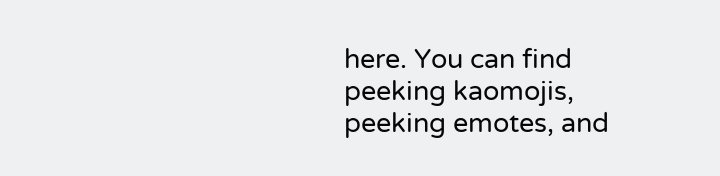here. You can find peeking kaomojis, peeking emotes, and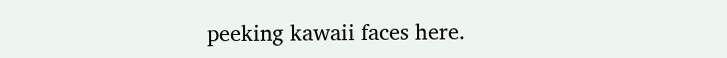peeking kawaii faces here.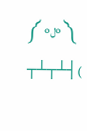༼ ºلº ༽
┬┴┬┴┤(